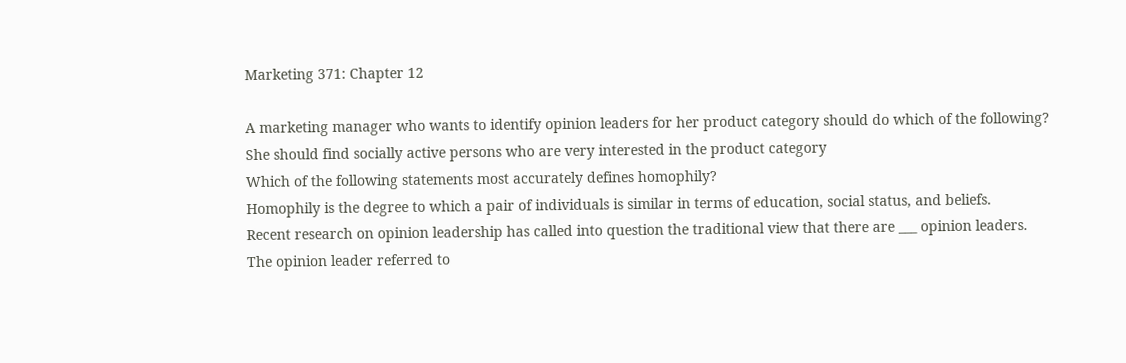Marketing 371: Chapter 12

A marketing manager who wants to identify opinion leaders for her product category should do which of the following?
She should find socially active persons who are very interested in the product category
Which of the following statements most accurately defines homophily?
Homophily is the degree to which a pair of individuals is similar in terms of education, social status, and beliefs.
Recent research on opinion leadership has called into question the traditional view that there are ___ opinion leaders.
The opinion leader referred to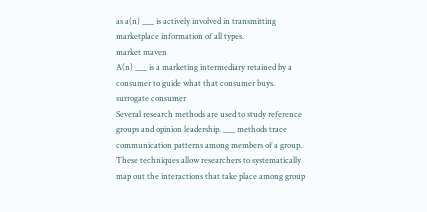as a(n) ___ is actively involved in transmitting marketplace information of all types.
market maven
A(n) ___ is a marketing intermediary retained by a consumer to guide what that consumer buys.
surrogate consumer
Several research methods are used to study reference groups and opinion leadership. ___ methods trace communication patterns among members of a group. These techniques allow researchers to systematically map out the interactions that take place among group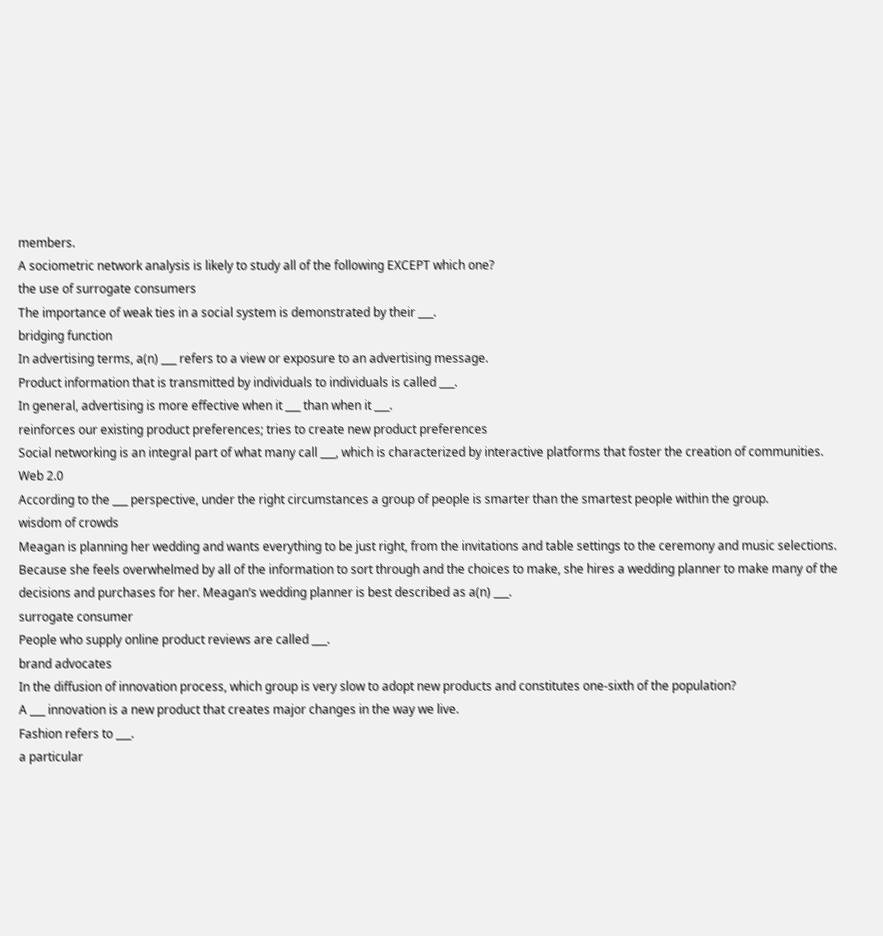members.
A sociometric network analysis is likely to study all of the following EXCEPT which one?
the use of surrogate consumers
The importance of weak ties in a social system is demonstrated by their ___.
bridging function
In advertising terms, a(n) ___ refers to a view or exposure to an advertising message.
Product information that is transmitted by individuals to individuals is called ___.
In general, advertising is more effective when it ___ than when it ___.
reinforces our existing product preferences; tries to create new product preferences
Social networking is an integral part of what many call ___, which is characterized by interactive platforms that foster the creation of communities.
Web 2.0
According to the ___ perspective, under the right circumstances a group of people is smarter than the smartest people within the group.
wisdom of crowds
Meagan is planning her wedding and wants everything to be just right, from the invitations and table settings to the ceremony and music selections. Because she feels overwhelmed by all of the information to sort through and the choices to make, she hires a wedding planner to make many of the decisions and purchases for her. Meagan’s wedding planner is best described as a(n) ___.
surrogate consumer
People who supply online product reviews are called ___.
brand advocates
In the diffusion of innovation process, which group is very slow to adopt new products and constitutes one-sixth of the population?
A ___ innovation is a new product that creates major changes in the way we live.
Fashion refers to ___.
a particular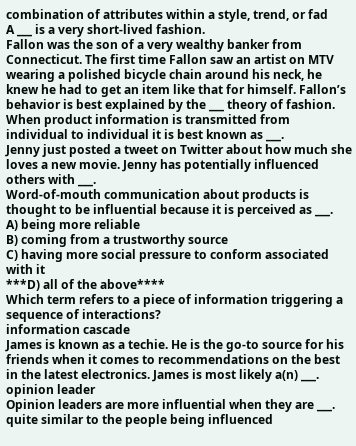combination of attributes within a style, trend, or fad
A ___ is a very short-lived fashion.
Fallon was the son of a very wealthy banker from Connecticut. The first time Fallon saw an artist on MTV wearing a polished bicycle chain around his neck, he knew he had to get an item like that for himself. Fallon’s behavior is best explained by the ___ theory of fashion.
When product information is transmitted from individual to individual it is best known as ___.
Jenny just posted a tweet on Twitter about how much she loves a new movie. Jenny has potentially influenced others with ___.
Word-of-mouth communication about products is thought to be influential because it is perceived as ___.
A) being more reliable
B) coming from a trustworthy source
C) having more social pressure to conform associated with it
***D) all of the above****
Which term refers to a piece of information triggering a sequence of interactions?
information cascade
James is known as a techie. He is the go-to source for his friends when it comes to recommendations on the best in the latest electronics. James is most likely a(n) ___.
opinion leader
Opinion leaders are more influential when they are ___.
quite similar to the people being influenced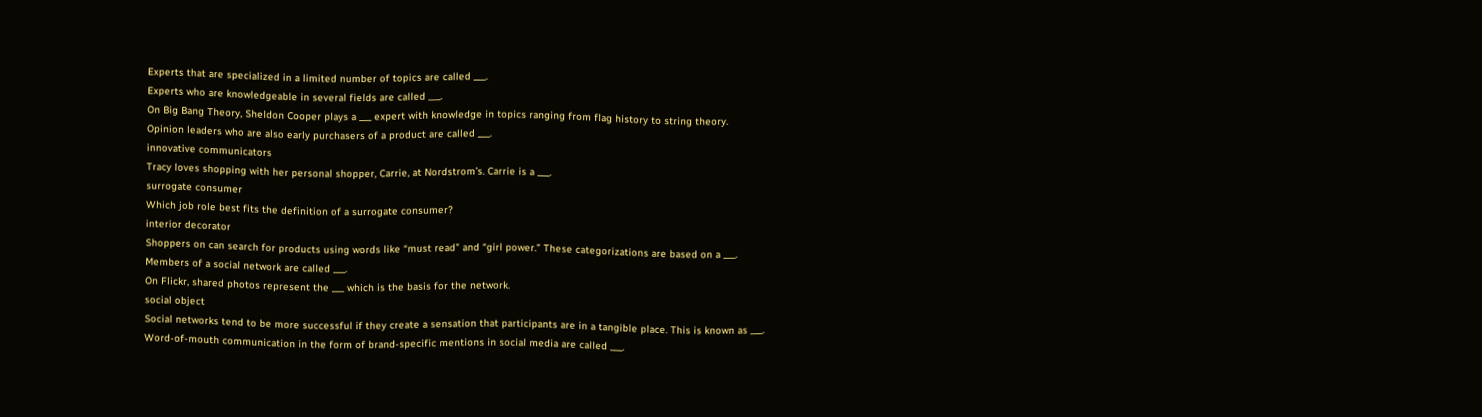Experts that are specialized in a limited number of topics are called ___.
Experts who are knowledgeable in several fields are called ___.
On Big Bang Theory, Sheldon Cooper plays a ___ expert with knowledge in topics ranging from flag history to string theory.
Opinion leaders who are also early purchasers of a product are called ___.
innovative communicators
Tracy loves shopping with her personal shopper, Carrie, at Nordstrom’s. Carrie is a ___.
surrogate consumer
Which job role best fits the definition of a surrogate consumer?
interior decorator
Shoppers on can search for products using words like “must read” and “girl power.” These categorizations are based on a ___.
Members of a social network are called ___.
On Flickr, shared photos represent the ___ which is the basis for the network.
social object
Social networks tend to be more successful if they create a sensation that participants are in a tangible place. This is known as ___.
Word-of-mouth communication in the form of brand-specific mentions in social media are called ___.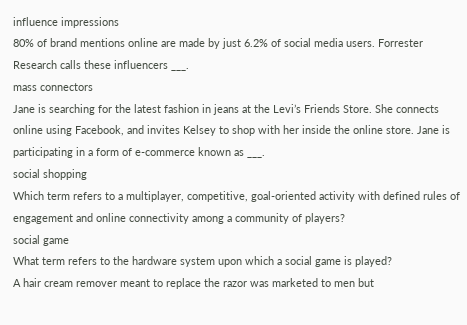influence impressions
80% of brand mentions online are made by just 6.2% of social media users. Forrester Research calls these influencers ___.
mass connectors
Jane is searching for the latest fashion in jeans at the Levi’s Friends Store. She connects online using Facebook, and invites Kelsey to shop with her inside the online store. Jane is participating in a form of e-commerce known as ___.
social shopping
Which term refers to a multiplayer, competitive, goal-oriented activity with defined rules of engagement and online connectivity among a community of players?
social game
What term refers to the hardware system upon which a social game is played?
A hair cream remover meant to replace the razor was marketed to men but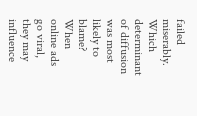failed miserably. Which determinant of diffusion was most likely to blame?
When online ads go viral, they may influence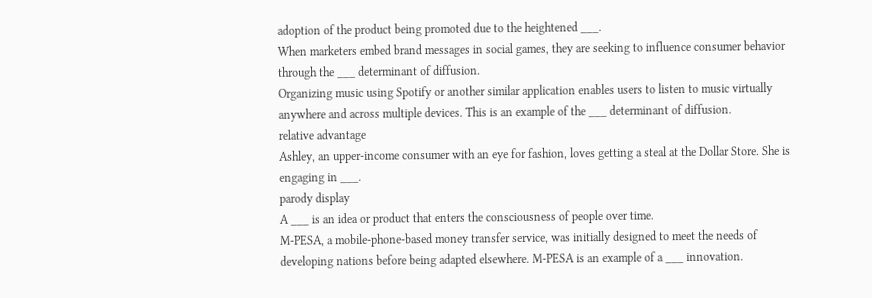adoption of the product being promoted due to the heightened ___.
When marketers embed brand messages in social games, they are seeking to influence consumer behavior through the ___ determinant of diffusion.
Organizing music using Spotify or another similar application enables users to listen to music virtually anywhere and across multiple devices. This is an example of the ___ determinant of diffusion.
relative advantage
Ashley, an upper-income consumer with an eye for fashion, loves getting a steal at the Dollar Store. She is engaging in ___.
parody display
A ___ is an idea or product that enters the consciousness of people over time.
M-PESA, a mobile-phone-based money transfer service, was initially designed to meet the needs of developing nations before being adapted elsewhere. M-PESA is an example of a ___ innovation.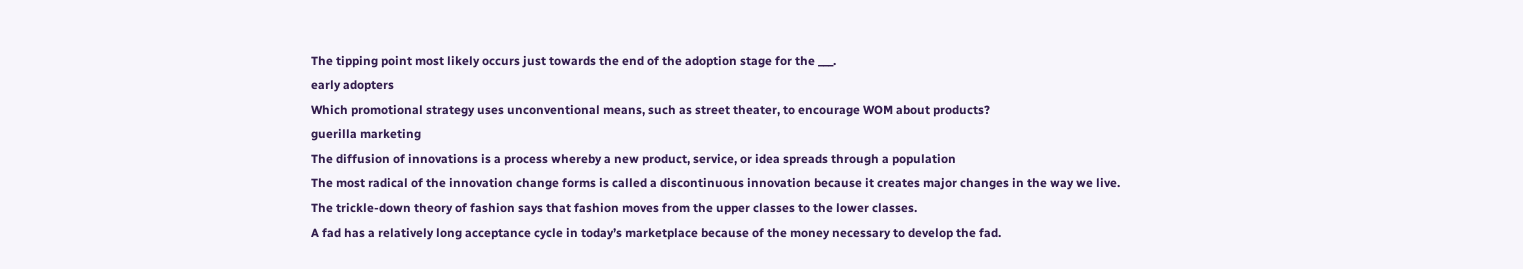The tipping point most likely occurs just towards the end of the adoption stage for the ___.
early adopters
Which promotional strategy uses unconventional means, such as street theater, to encourage WOM about products?
guerilla marketing
The diffusion of innovations is a process whereby a new product, service, or idea spreads through a population
The most radical of the innovation change forms is called a discontinuous innovation because it creates major changes in the way we live.
The trickle-down theory of fashion says that fashion moves from the upper classes to the lower classes.
A fad has a relatively long acceptance cycle in today’s marketplace because of the money necessary to develop the fad.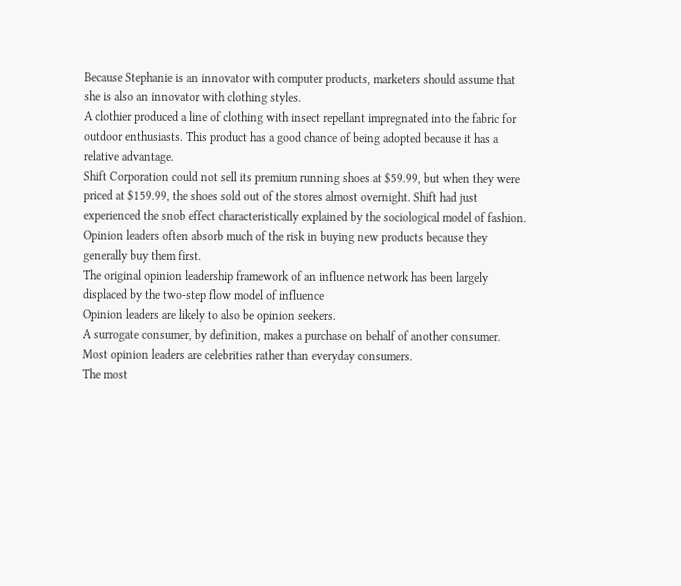Because Stephanie is an innovator with computer products, marketers should assume that she is also an innovator with clothing styles.
A clothier produced a line of clothing with insect repellant impregnated into the fabric for outdoor enthusiasts. This product has a good chance of being adopted because it has a relative advantage.
Shift Corporation could not sell its premium running shoes at $59.99, but when they were priced at $159.99, the shoes sold out of the stores almost overnight. Shift had just experienced the snob effect characteristically explained by the sociological model of fashion.
Opinion leaders often absorb much of the risk in buying new products because they generally buy them first.
The original opinion leadership framework of an influence network has been largely displaced by the two-step flow model of influence
Opinion leaders are likely to also be opinion seekers.
A surrogate consumer, by definition, makes a purchase on behalf of another consumer.
Most opinion leaders are celebrities rather than everyday consumers.
The most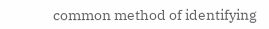common method of identifying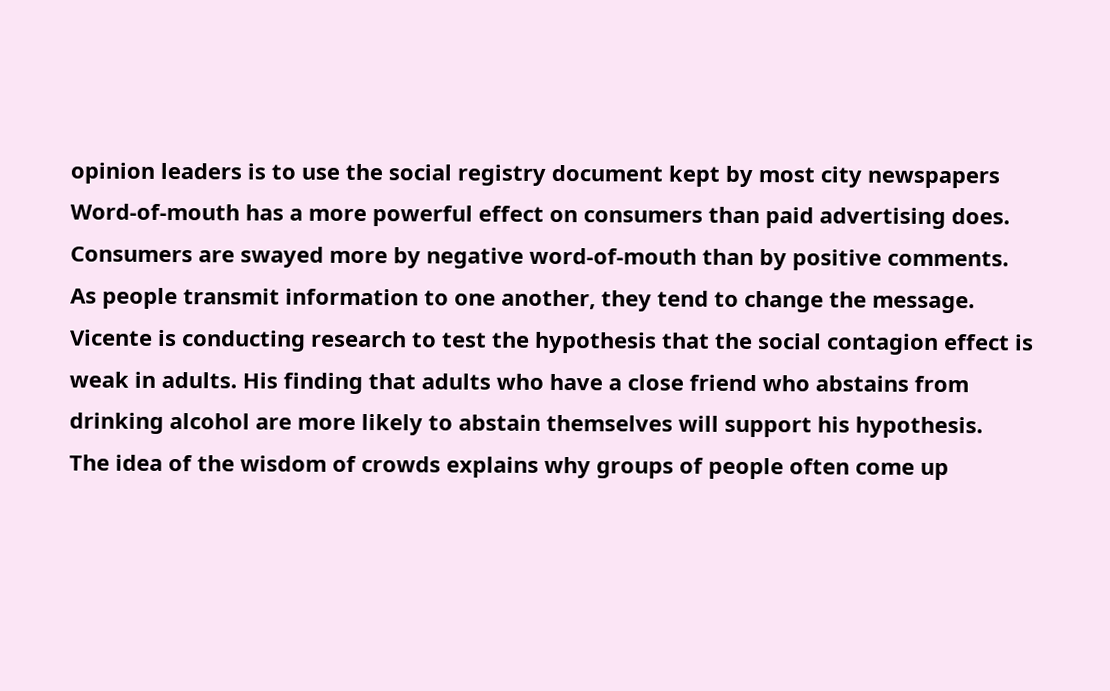opinion leaders is to use the social registry document kept by most city newspapers
Word-of-mouth has a more powerful effect on consumers than paid advertising does.
Consumers are swayed more by negative word-of-mouth than by positive comments.
As people transmit information to one another, they tend to change the message.
Vicente is conducting research to test the hypothesis that the social contagion effect is weak in adults. His finding that adults who have a close friend who abstains from drinking alcohol are more likely to abstain themselves will support his hypothesis.
The idea of the wisdom of crowds explains why groups of people often come up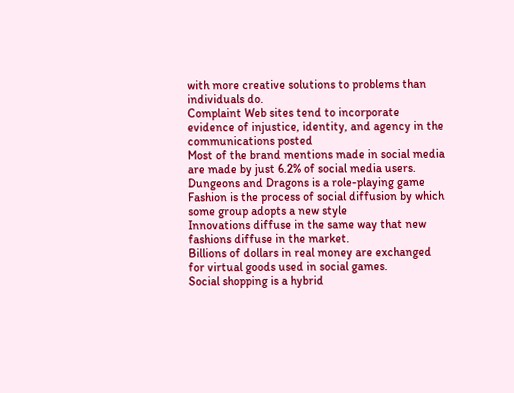with more creative solutions to problems than individuals do.
Complaint Web sites tend to incorporate evidence of injustice, identity, and agency in the communications posted
Most of the brand mentions made in social media are made by just 6.2% of social media users.
Dungeons and Dragons is a role-playing game
Fashion is the process of social diffusion by which some group adopts a new style
Innovations diffuse in the same way that new fashions diffuse in the market.
Billions of dollars in real money are exchanged for virtual goods used in social games.
Social shopping is a hybrid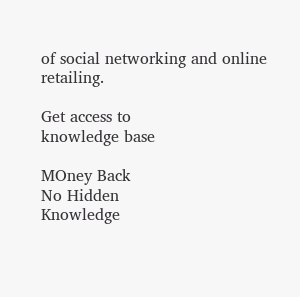of social networking and online retailing.

Get access to
knowledge base

MOney Back
No Hidden
Knowledge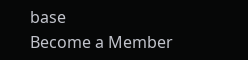base
Become a Member